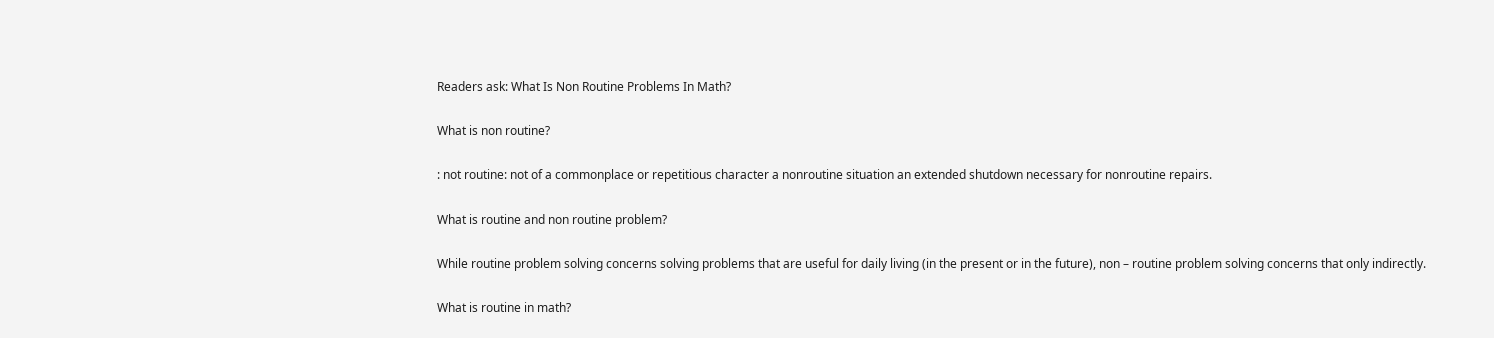Readers ask: What Is Non Routine Problems In Math?

What is non routine?

: not routine: not of a commonplace or repetitious character a nonroutine situation an extended shutdown necessary for nonroutine repairs.

What is routine and non routine problem?

While routine problem solving concerns solving problems that are useful for daily living (in the present or in the future), non – routine problem solving concerns that only indirectly.

What is routine in math?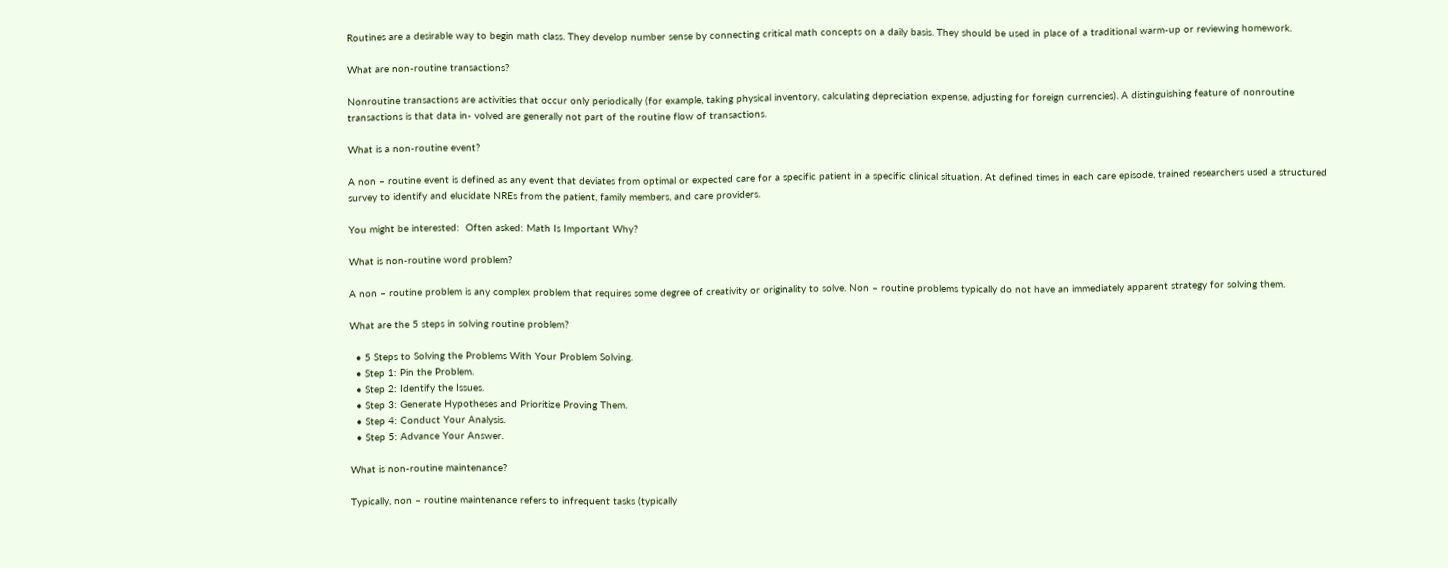Routines are a desirable way to begin math class. They develop number sense by connecting critical math concepts on a daily basis. They should be used in place of a traditional warm-up or reviewing homework.

What are non-routine transactions?

Nonroutine transactions are activities that occur only periodically (for example, taking physical inventory, calculating depreciation expense, adjusting for foreign currencies). A distinguishing feature of nonroutine transactions is that data in- volved are generally not part of the routine flow of transactions.

What is a non-routine event?

A non – routine event is defined as any event that deviates from optimal or expected care for a specific patient in a specific clinical situation. At defined times in each care episode, trained researchers used a structured survey to identify and elucidate NREs from the patient, family members, and care providers.

You might be interested:  Often asked: Math Is Important Why?

What is non-routine word problem?

A non – routine problem is any complex problem that requires some degree of creativity or originality to solve. Non – routine problems typically do not have an immediately apparent strategy for solving them.

What are the 5 steps in solving routine problem?

  • 5 Steps to Solving the Problems With Your Problem Solving.
  • Step 1: Pin the Problem.
  • Step 2: Identify the Issues.
  • Step 3: Generate Hypotheses and Prioritize Proving Them.
  • Step 4: Conduct Your Analysis.
  • Step 5: Advance Your Answer.

What is non-routine maintenance?

Typically, non – routine maintenance refers to infrequent tasks (typically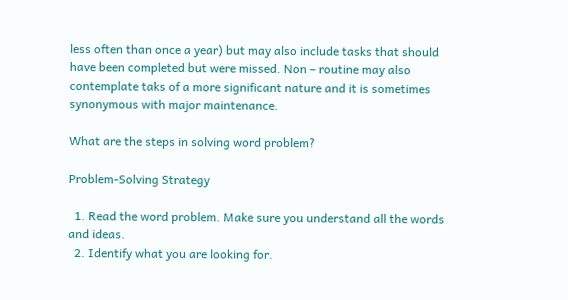less often than once a year) but may also include tasks that should have been completed but were missed. Non – routine may also contemplate taks of a more significant nature and it is sometimes synonymous with major maintenance.

What are the steps in solving word problem?

Problem-Solving Strategy

  1. Read the word problem. Make sure you understand all the words and ideas.
  2. Identify what you are looking for.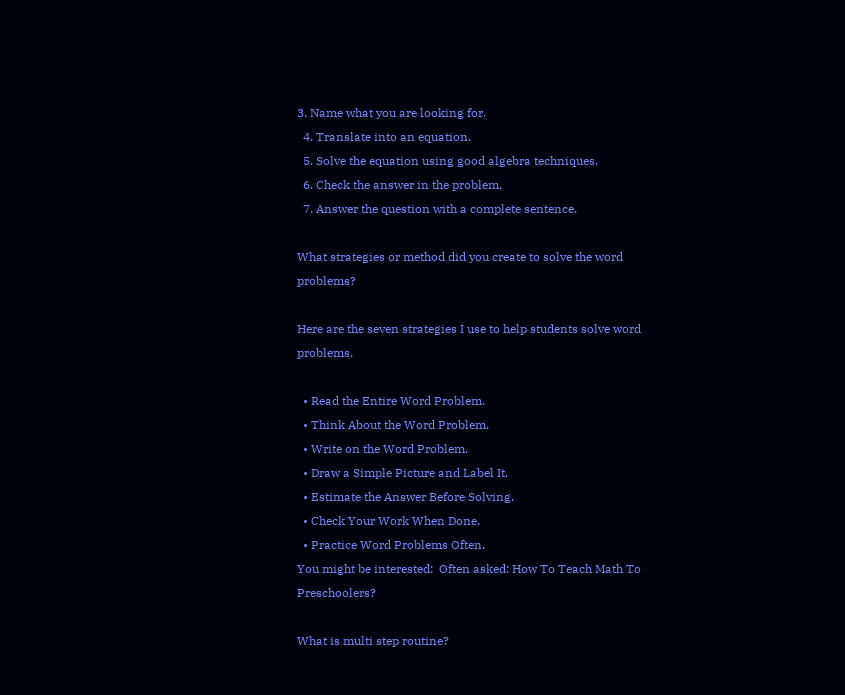3. Name what you are looking for.
  4. Translate into an equation.
  5. Solve the equation using good algebra techniques.
  6. Check the answer in the problem.
  7. Answer the question with a complete sentence.

What strategies or method did you create to solve the word problems?

Here are the seven strategies I use to help students solve word problems.

  • Read the Entire Word Problem.
  • Think About the Word Problem.
  • Write on the Word Problem.
  • Draw a Simple Picture and Label It.
  • Estimate the Answer Before Solving.
  • Check Your Work When Done.
  • Practice Word Problems Often.
You might be interested:  Often asked: How To Teach Math To Preschoolers?

What is multi step routine?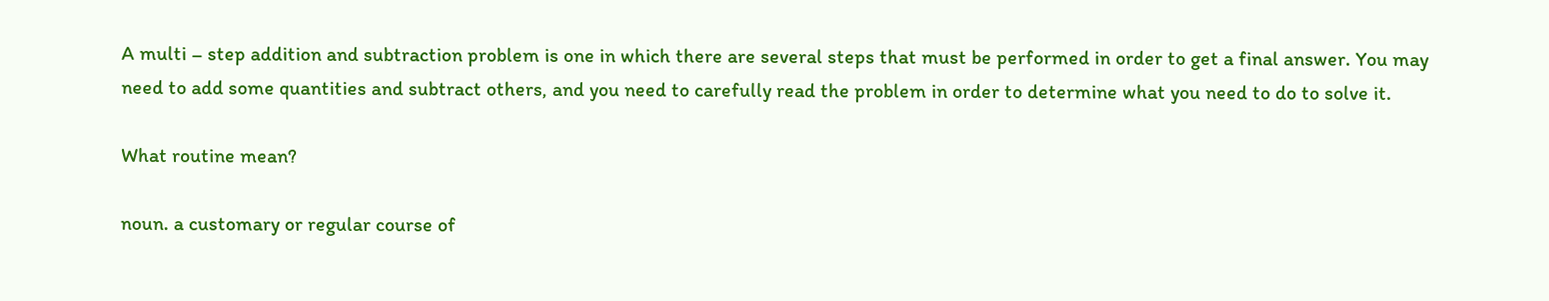A multi – step addition and subtraction problem is one in which there are several steps that must be performed in order to get a final answer. You may need to add some quantities and subtract others, and you need to carefully read the problem in order to determine what you need to do to solve it.

What routine mean?

noun. a customary or regular course of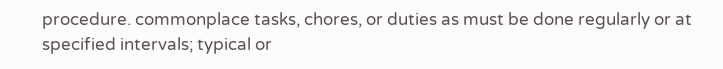procedure. commonplace tasks, chores, or duties as must be done regularly or at specified intervals; typical or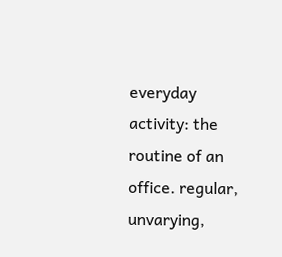everyday activity: the routine of an office. regular, unvarying,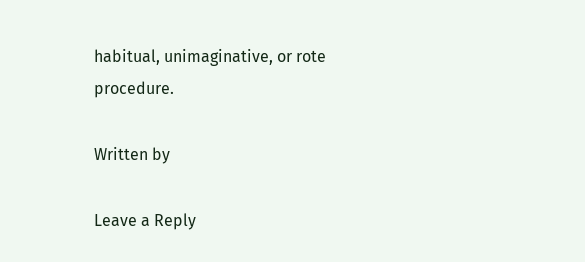habitual, unimaginative, or rote procedure.

Written by

Leave a Reply